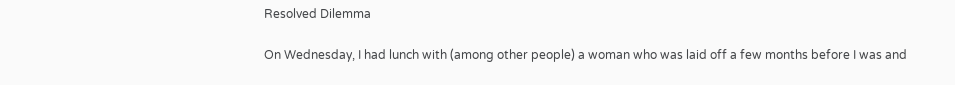Resolved Dilemma

On Wednesday, I had lunch with (among other people) a woman who was laid off a few months before I was and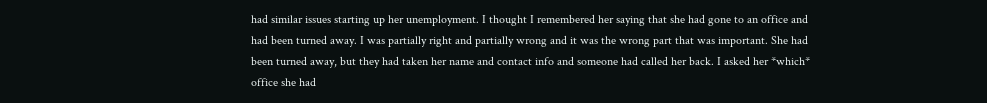had similar issues starting up her unemployment. I thought I remembered her saying that she had gone to an office and had been turned away. I was partially right and partially wrong and it was the wrong part that was important. She had been turned away, but they had taken her name and contact info and someone had called her back. I asked her *which* office she had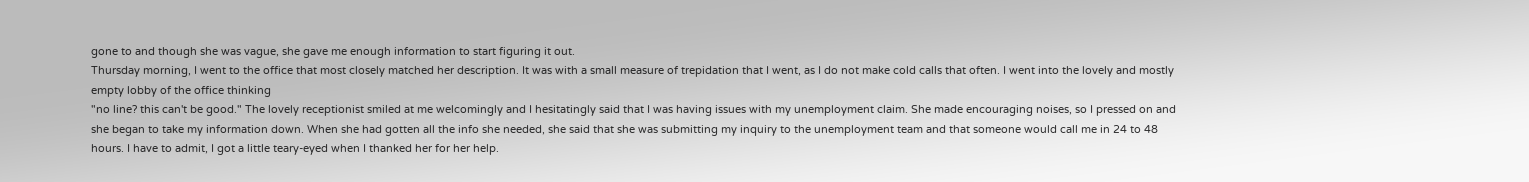gone to and though she was vague, she gave me enough information to start figuring it out.
Thursday morning, I went to the office that most closely matched her description. It was with a small measure of trepidation that I went, as I do not make cold calls that often. I went into the lovely and mostly empty lobby of the office thinking
"no line? this can't be good." The lovely receptionist smiled at me welcomingly and I hesitatingly said that I was having issues with my unemployment claim. She made encouraging noises, so I pressed on and she began to take my information down. When she had gotten all the info she needed, she said that she was submitting my inquiry to the unemployment team and that someone would call me in 24 to 48 hours. I have to admit, I got a little teary-eyed when I thanked her for her help.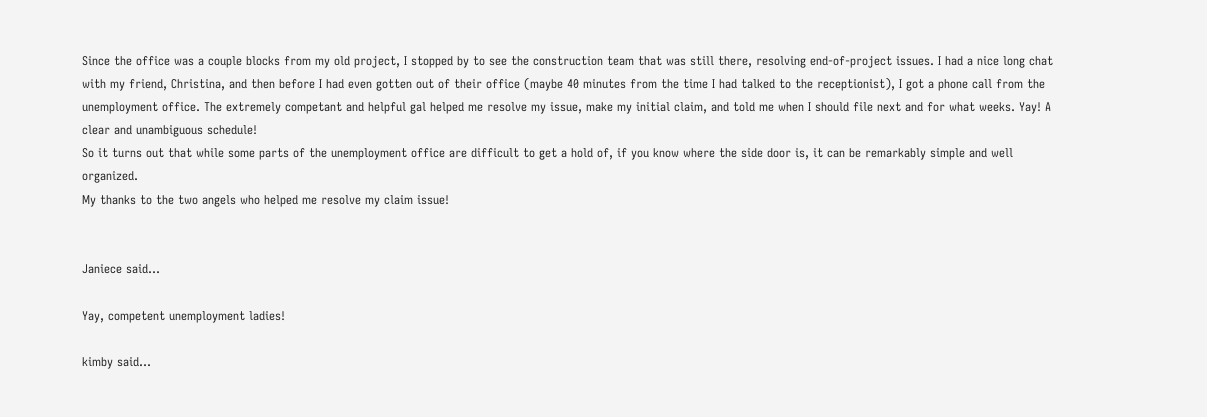Since the office was a couple blocks from my old project, I stopped by to see the construction team that was still there, resolving end-of-project issues. I had a nice long chat with my friend, Christina, and then before I had even gotten out of their office (maybe 40 minutes from the time I had talked to the receptionist), I got a phone call from the unemployment office. The extremely competant and helpful gal helped me resolve my issue, make my initial claim, and told me when I should file next and for what weeks. Yay! A clear and unambiguous schedule!
So it turns out that while some parts of the unemployment office are difficult to get a hold of, if you know where the side door is, it can be remarkably simple and well organized.
My thanks to the two angels who helped me resolve my claim issue!


Janiece said...

Yay, competent unemployment ladies!

kimby said...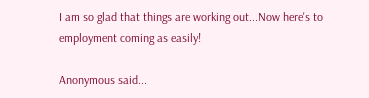I am so glad that things are working out...Now here's to employment coming as easily!

Anonymous said...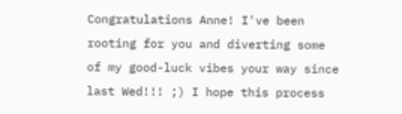Congratulations Anne! I've been rooting for you and diverting some of my good-luck vibes your way since last Wed!!! ;) I hope this process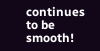continues to be smooth!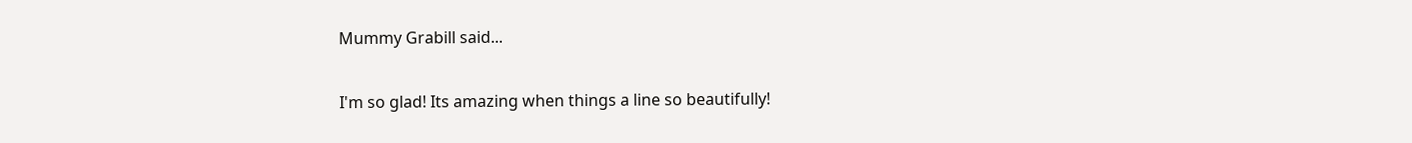Mummy Grabill said...

I'm so glad! Its amazing when things a line so beautifully!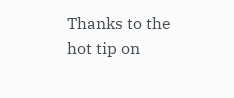Thanks to the hot tip on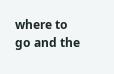where to go and the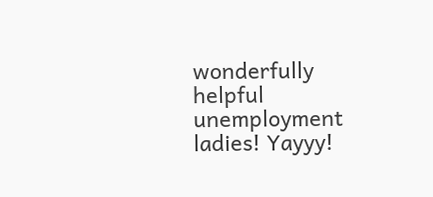wonderfully helpful unemployment ladies! Yayyy!